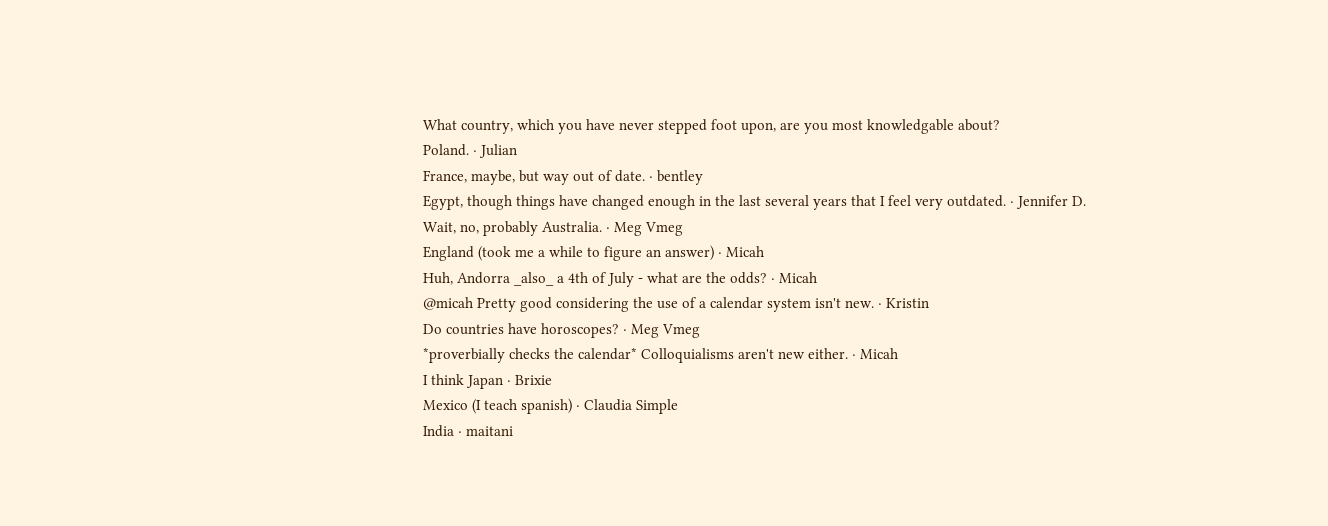What country, which you have never stepped foot upon, are you most knowledgable about?
Poland. · Julian
France, maybe, but way out of date. · bentley
Egypt, though things have changed enough in the last several years that I feel very outdated. · Jennifer D.
Wait, no, probably Australia. · Meg Vmeg
England (took me a while to figure an answer) · Micah
Huh, Andorra _also_ a 4th of July - what are the odds? · Micah
@micah Pretty good considering the use of a calendar system isn't new. · Kristin
Do countries have horoscopes? · Meg Vmeg
*proverbially checks the calendar* Colloquialisms aren't new either. · Micah
I think Japan · Brixie
Mexico (I teach spanish) · Claudia Simple
India · maitani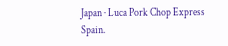Japan · Luca Pork Chop Express
Spain.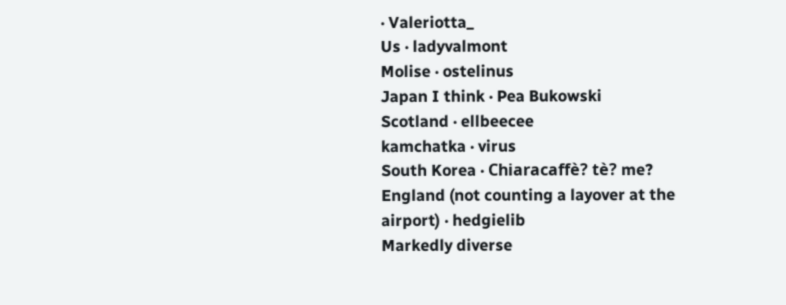· Valeriotta_
Us · ladyvalmont
Molise · ostelinus
Japan I think · Pea Bukowski
Scotland · ellbeecee
kamchatka · virus
South Korea · Chiaracaffè? tè? me?
England (not counting a layover at the airport) · hedgielib
Markedly diverse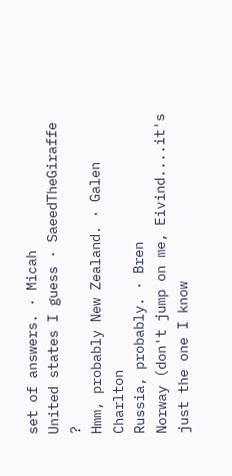set of answers. · Micah
United states I guess · SaeedTheGiraffe ?
Hmm, probably New Zealand. · Galen Charlton
Russia, probably. · Bren
Norway (don't jump on me, Eivind....it's just the one I know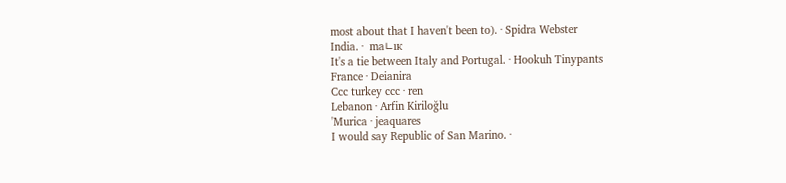most about that I haven't been to). · Spidra Webster
India. ·  ma∟ıĸ
It's a tie between Italy and Portugal. · Hookuh Tinypants
France · Deianira
Ccc turkey ccc · ren
Lebanon · Arfin Kiriloğlu
'Murica · jeaquares
I would say Republic of San Marino. ·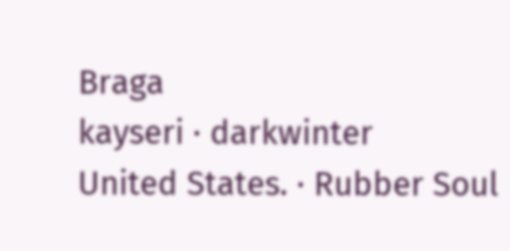Braga
kayseri · darkwinter
United States. · Rubber Soul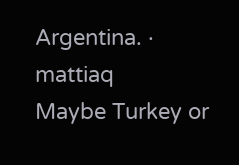Argentina. · mattiaq
Maybe Turkey or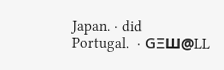Japan. · did
Portugal.  · GΞШ@LL